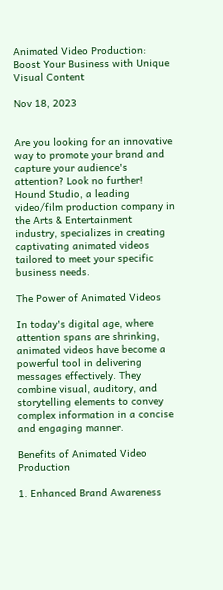Animated Video Production: Boost Your Business with Unique Visual Content

Nov 18, 2023


Are you looking for an innovative way to promote your brand and capture your audience's attention? Look no further! Hound Studio, a leading video/film production company in the Arts & Entertainment industry, specializes in creating captivating animated videos tailored to meet your specific business needs.

The Power of Animated Videos

In today's digital age, where attention spans are shrinking, animated videos have become a powerful tool in delivering messages effectively. They combine visual, auditory, and storytelling elements to convey complex information in a concise and engaging manner.

Benefits of Animated Video Production

1. Enhanced Brand Awareness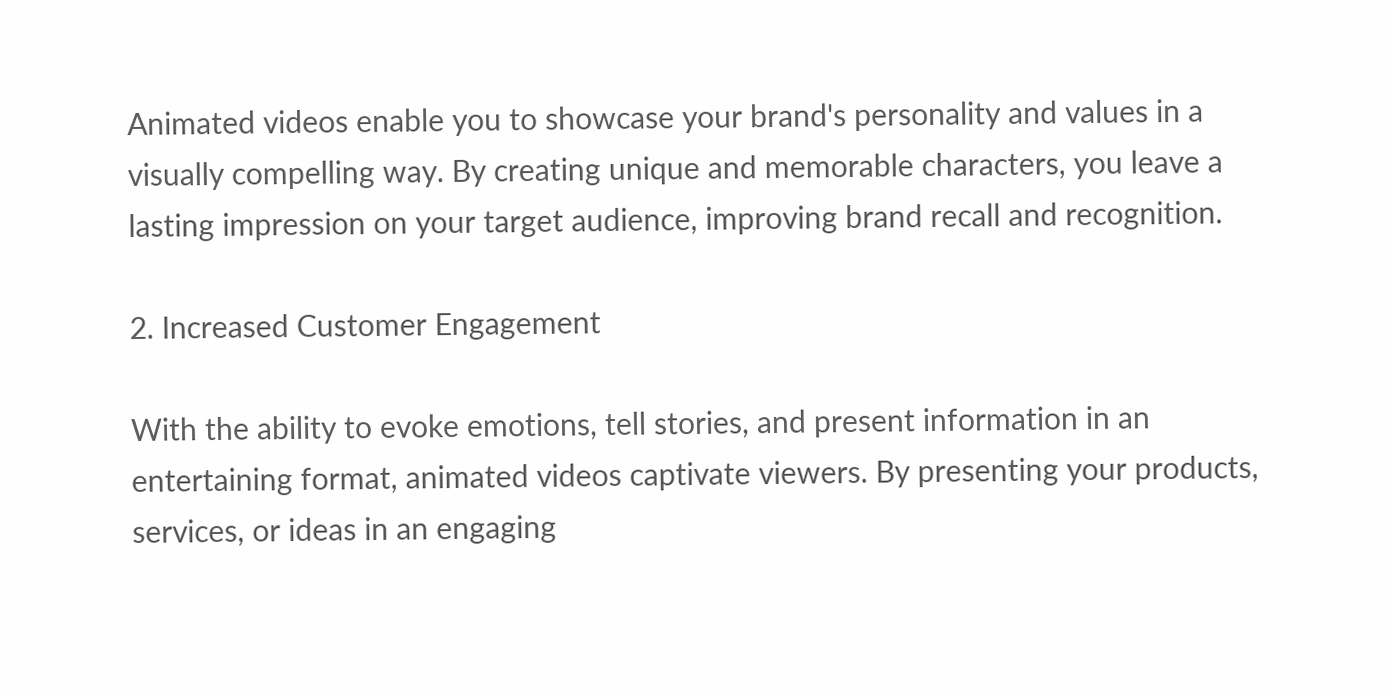Animated videos enable you to showcase your brand's personality and values in a visually compelling way. By creating unique and memorable characters, you leave a lasting impression on your target audience, improving brand recall and recognition.

2. Increased Customer Engagement

With the ability to evoke emotions, tell stories, and present information in an entertaining format, animated videos captivate viewers. By presenting your products, services, or ideas in an engaging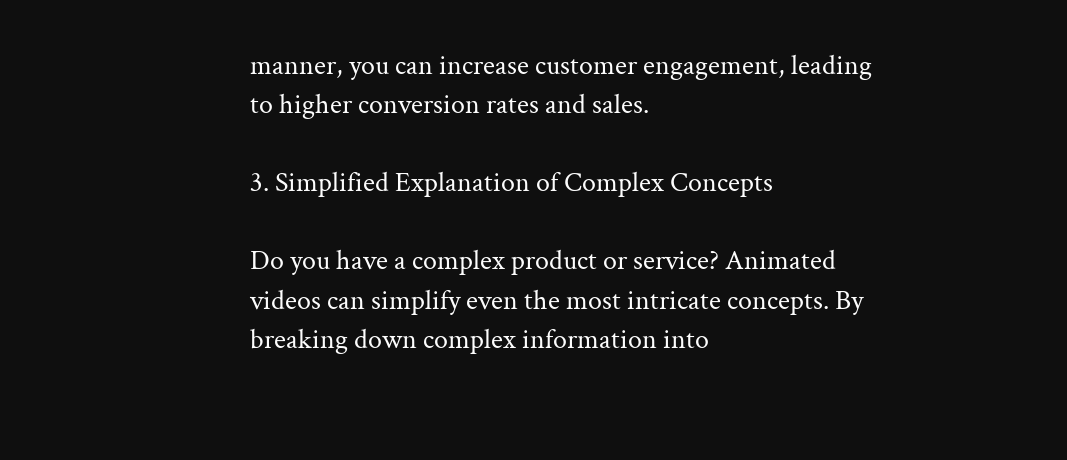manner, you can increase customer engagement, leading to higher conversion rates and sales.

3. Simplified Explanation of Complex Concepts

Do you have a complex product or service? Animated videos can simplify even the most intricate concepts. By breaking down complex information into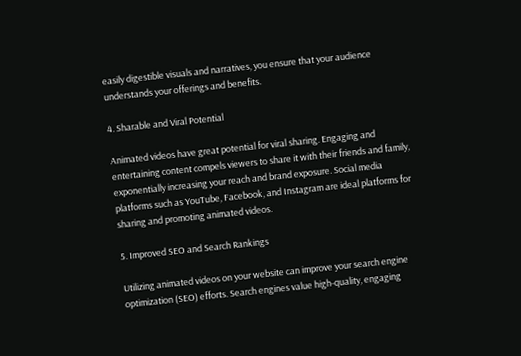easily digestible visuals and narratives, you ensure that your audience understands your offerings and benefits.

4. Sharable and Viral Potential

Animated videos have great potential for viral sharing. Engaging and entertaining content compels viewers to share it with their friends and family, exponentially increasing your reach and brand exposure. Social media platforms such as YouTube, Facebook, and Instagram are ideal platforms for sharing and promoting animated videos.

5. Improved SEO and Search Rankings

Utilizing animated videos on your website can improve your search engine optimization (SEO) efforts. Search engines value high-quality, engaging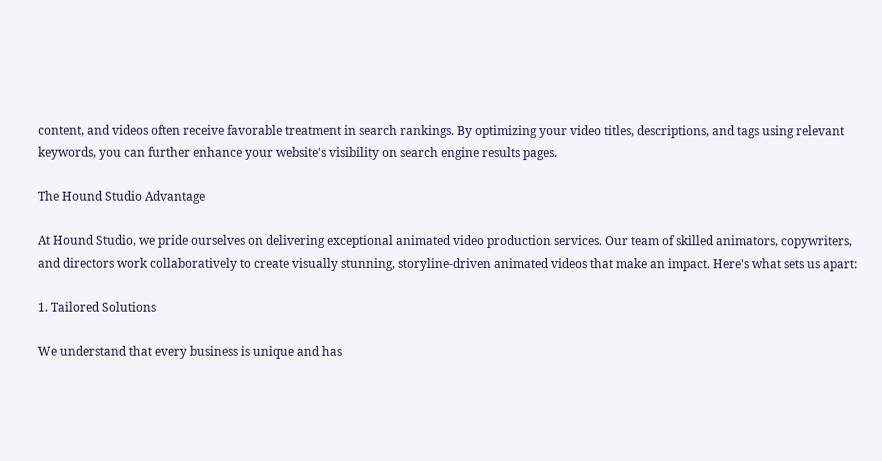content, and videos often receive favorable treatment in search rankings. By optimizing your video titles, descriptions, and tags using relevant keywords, you can further enhance your website's visibility on search engine results pages.

The Hound Studio Advantage

At Hound Studio, we pride ourselves on delivering exceptional animated video production services. Our team of skilled animators, copywriters, and directors work collaboratively to create visually stunning, storyline-driven animated videos that make an impact. Here's what sets us apart:

1. Tailored Solutions

We understand that every business is unique and has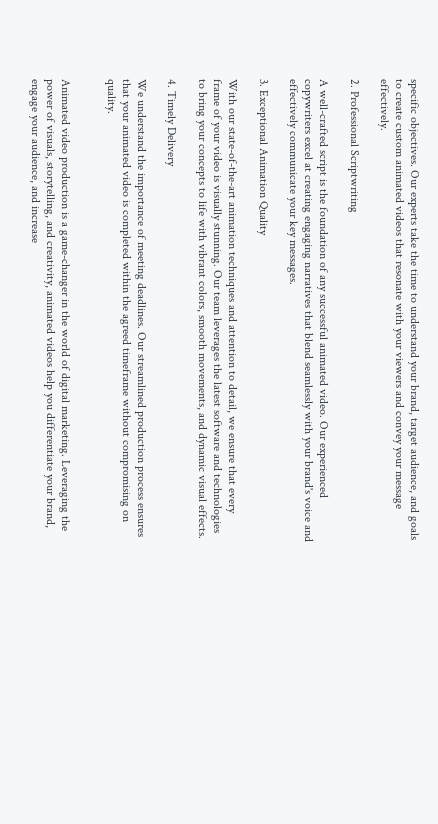specific objectives. Our experts take the time to understand your brand, target audience, and goals to create custom animated videos that resonate with your viewers and convey your message effectively.

2. Professional Scriptwriting

A well-crafted script is the foundation of any successful animated video. Our experienced copywriters excel at creating engaging narratives that blend seamlessly with your brand's voice and effectively communicate your key messages.

3. Exceptional Animation Quality

With our state-of-the-art animation techniques and attention to detail, we ensure that every frame of your video is visually stunning. Our team leverages the latest software and technologies to bring your concepts to life with vibrant colors, smooth movements, and dynamic visual effects.

4. Timely Delivery

We understand the importance of meeting deadlines. Our streamlined production process ensures that your animated video is completed within the agreed timeframe without compromising on quality.


Animated video production is a game-changer in the world of digital marketing. Leveraging the power of visuals, storytelling, and creativity, animated videos help you differentiate your brand, engage your audience, and increase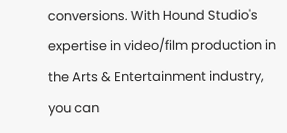conversions. With Hound Studio's expertise in video/film production in the Arts & Entertainment industry, you can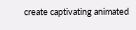create captivating animated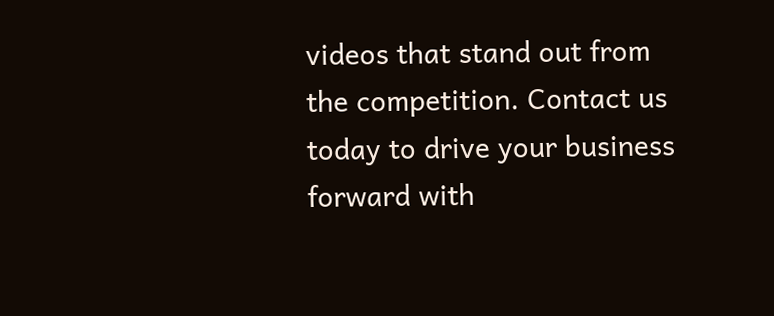videos that stand out from the competition. Contact us today to drive your business forward with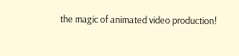the magic of animated video production!